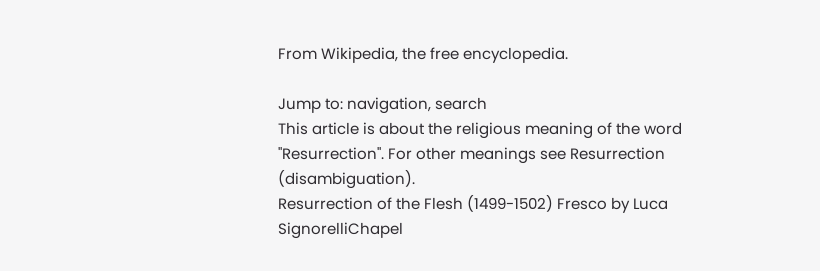From Wikipedia, the free encyclopedia.

Jump to: navigation, search
This article is about the religious meaning of the word "Resurrection". For other meanings see Resurrection (disambiguation).
Resurrection of the Flesh (1499-1502) Fresco by Luca SignorelliChapel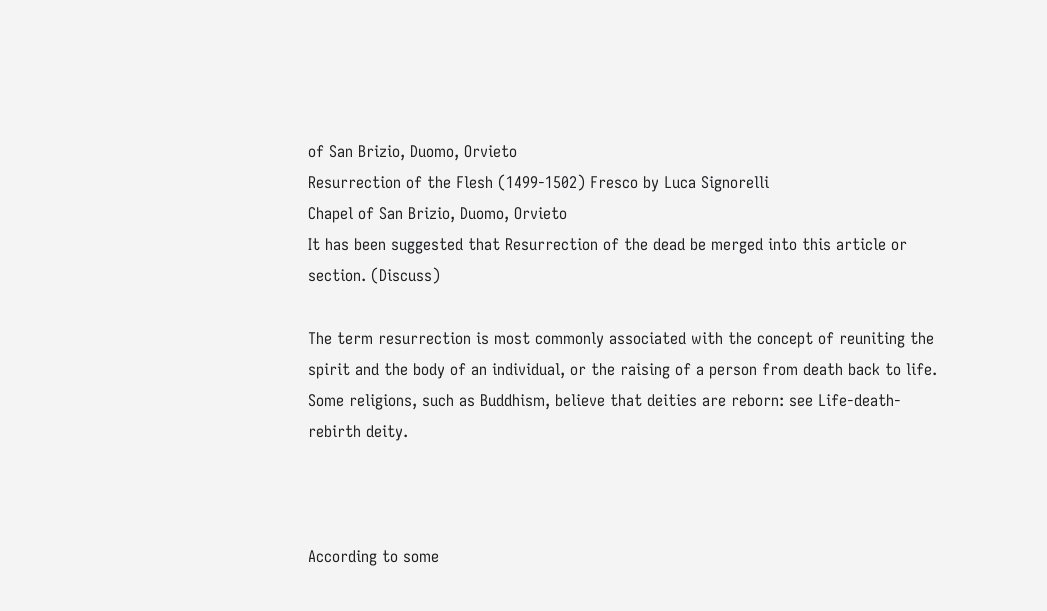of San Brizio, Duomo, Orvieto
Resurrection of the Flesh (1499-1502) Fresco by Luca Signorelli
Chapel of San Brizio, Duomo, Orvieto
It has been suggested that Resurrection of the dead be merged into this article or section. (Discuss)

The term resurrection is most commonly associated with the concept of reuniting the spirit and the body of an individual, or the raising of a person from death back to life. Some religions, such as Buddhism, believe that deities are reborn: see Life-death-rebirth deity.



According to some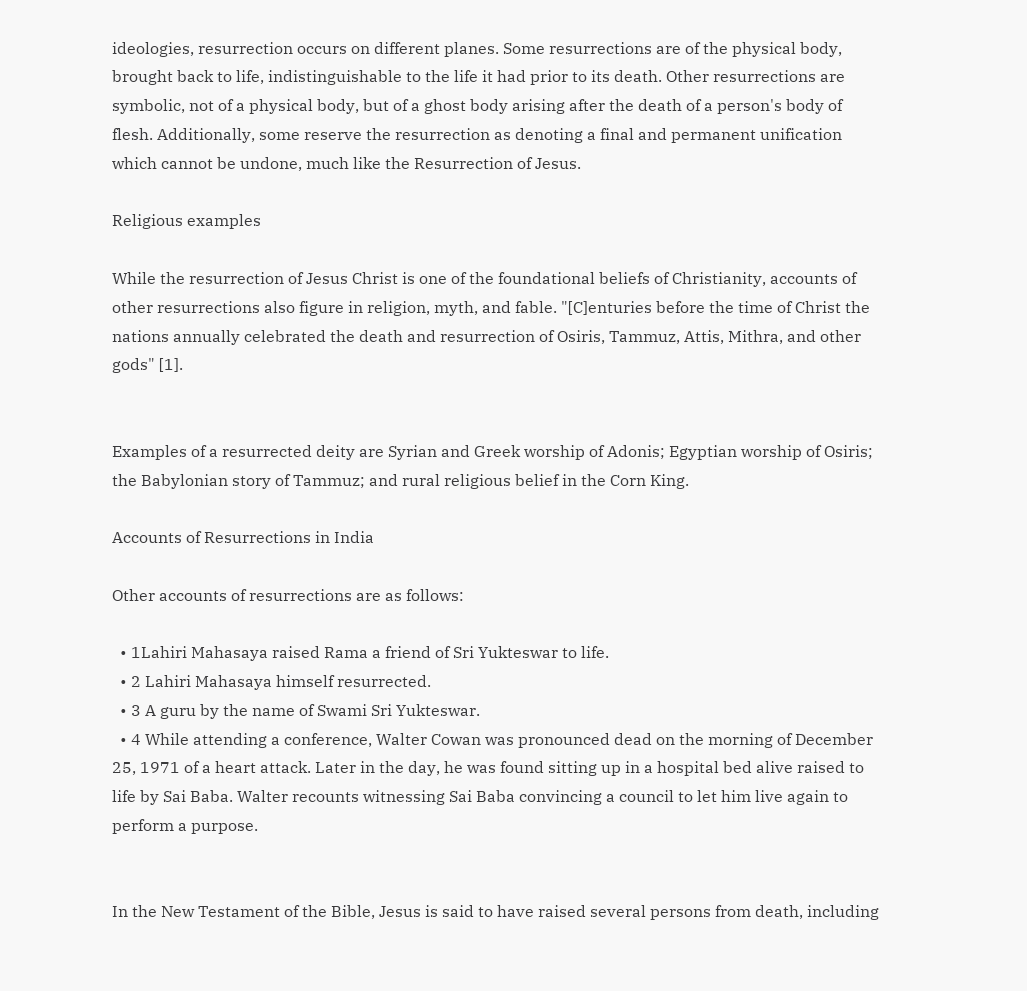ideologies, resurrection occurs on different planes. Some resurrections are of the physical body, brought back to life, indistinguishable to the life it had prior to its death. Other resurrections are symbolic, not of a physical body, but of a ghost body arising after the death of a person's body of flesh. Additionally, some reserve the resurrection as denoting a final and permanent unification which cannot be undone, much like the Resurrection of Jesus.

Religious examples

While the resurrection of Jesus Christ is one of the foundational beliefs of Christianity, accounts of other resurrections also figure in religion, myth, and fable. "[C]enturies before the time of Christ the nations annually celebrated the death and resurrection of Osiris, Tammuz, Attis, Mithra, and other gods" [1].


Examples of a resurrected deity are Syrian and Greek worship of Adonis; Egyptian worship of Osiris; the Babylonian story of Tammuz; and rural religious belief in the Corn King.

Accounts of Resurrections in India

Other accounts of resurrections are as follows:

  • 1Lahiri Mahasaya raised Rama a friend of Sri Yukteswar to life.
  • 2 Lahiri Mahasaya himself resurrected.
  • 3 A guru by the name of Swami Sri Yukteswar.
  • 4 While attending a conference, Walter Cowan was pronounced dead on the morning of December 25, 1971 of a heart attack. Later in the day, he was found sitting up in a hospital bed alive raised to life by Sai Baba. Walter recounts witnessing Sai Baba convincing a council to let him live again to perform a purpose.


In the New Testament of the Bible, Jesus is said to have raised several persons from death, including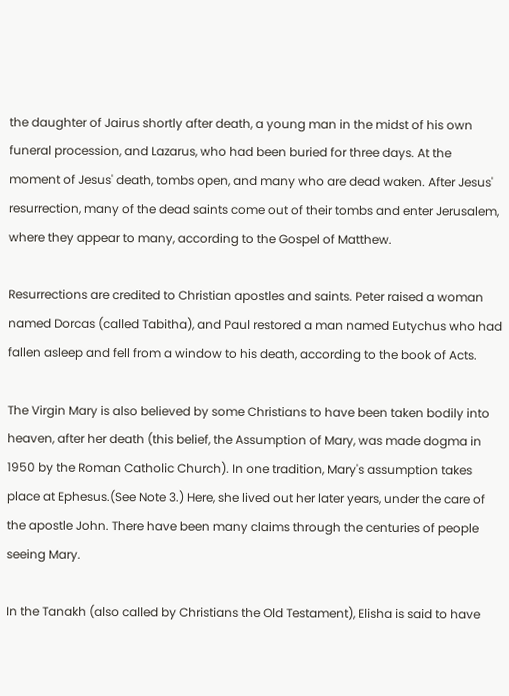the daughter of Jairus shortly after death, a young man in the midst of his own funeral procession, and Lazarus, who had been buried for three days. At the moment of Jesus' death, tombs open, and many who are dead waken. After Jesus' resurrection, many of the dead saints come out of their tombs and enter Jerusalem, where they appear to many, according to the Gospel of Matthew.

Resurrections are credited to Christian apostles and saints. Peter raised a woman named Dorcas (called Tabitha), and Paul restored a man named Eutychus who had fallen asleep and fell from a window to his death, according to the book of Acts.

The Virgin Mary is also believed by some Christians to have been taken bodily into heaven, after her death (this belief, the Assumption of Mary, was made dogma in 1950 by the Roman Catholic Church). In one tradition, Mary's assumption takes place at Ephesus.(See Note 3.) Here, she lived out her later years, under the care of the apostle John. There have been many claims through the centuries of people seeing Mary.

In the Tanakh (also called by Christians the Old Testament), Elisha is said to have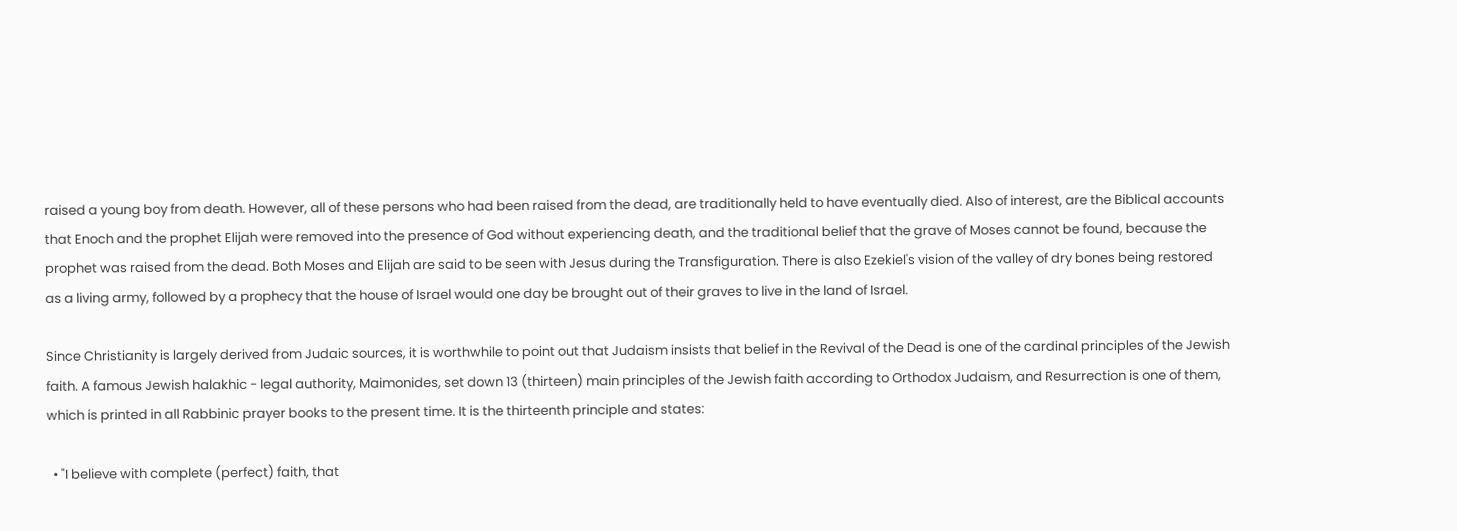raised a young boy from death. However, all of these persons who had been raised from the dead, are traditionally held to have eventually died. Also of interest, are the Biblical accounts that Enoch and the prophet Elijah were removed into the presence of God without experiencing death, and the traditional belief that the grave of Moses cannot be found, because the prophet was raised from the dead. Both Moses and Elijah are said to be seen with Jesus during the Transfiguration. There is also Ezekiel's vision of the valley of dry bones being restored as a living army, followed by a prophecy that the house of Israel would one day be brought out of their graves to live in the land of Israel.

Since Christianity is largely derived from Judaic sources, it is worthwhile to point out that Judaism insists that belief in the Revival of the Dead is one of the cardinal principles of the Jewish faith. A famous Jewish halakhic - legal authority, Maimonides, set down 13 (thirteen) main principles of the Jewish faith according to Orthodox Judaism, and Resurrection is one of them, which is printed in all Rabbinic prayer books to the present time. It is the thirteenth principle and states:

  • "I believe with complete (perfect) faith, that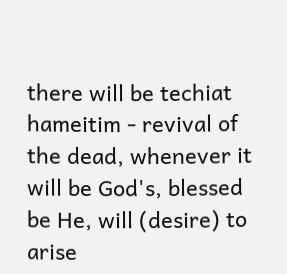there will be techiat hameitim - revival of the dead, whenever it will be God's, blessed be He, will (desire) to arise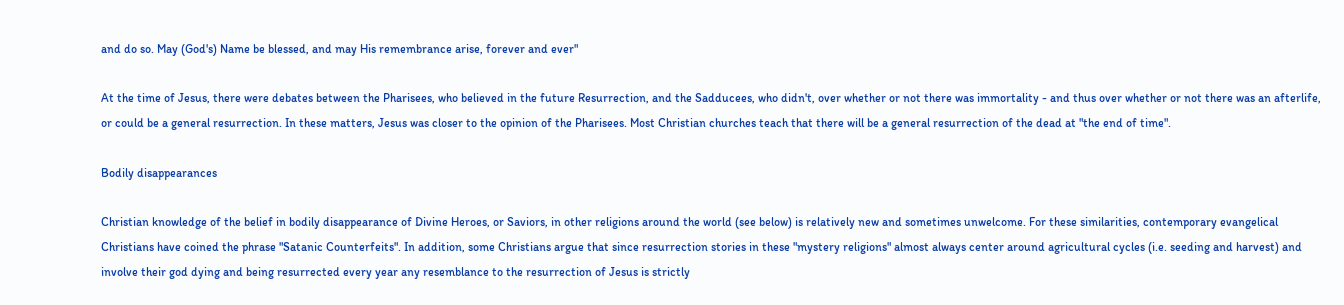and do so. May (God's) Name be blessed, and may His remembrance arise, forever and ever"

At the time of Jesus, there were debates between the Pharisees, who believed in the future Resurrection, and the Sadducees, who didn't, over whether or not there was immortality - and thus over whether or not there was an afterlife, or could be a general resurrection. In these matters, Jesus was closer to the opinion of the Pharisees. Most Christian churches teach that there will be a general resurrection of the dead at "the end of time".

Bodily disappearances

Christian knowledge of the belief in bodily disappearance of Divine Heroes, or Saviors, in other religions around the world (see below) is relatively new and sometimes unwelcome. For these similarities, contemporary evangelical Christians have coined the phrase "Satanic Counterfeits". In addition, some Christians argue that since resurrection stories in these "mystery religions" almost always center around agricultural cycles (i.e. seeding and harvest) and involve their god dying and being resurrected every year any resemblance to the resurrection of Jesus is strictly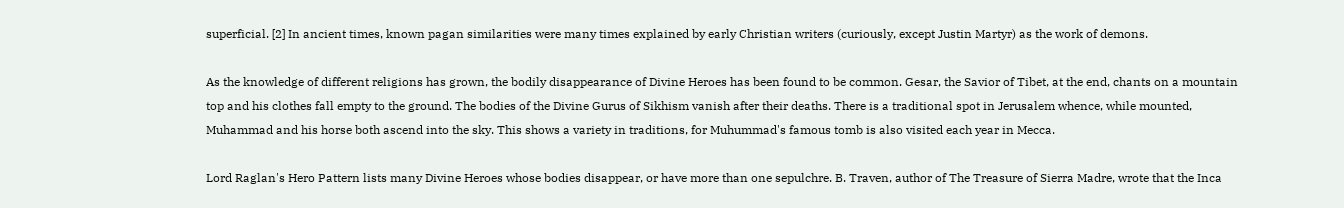superficial. [2] In ancient times, known pagan similarities were many times explained by early Christian writers (curiously, except Justin Martyr) as the work of demons.

As the knowledge of different religions has grown, the bodily disappearance of Divine Heroes has been found to be common. Gesar, the Savior of Tibet, at the end, chants on a mountain top and his clothes fall empty to the ground. The bodies of the Divine Gurus of Sikhism vanish after their deaths. There is a traditional spot in Jerusalem whence, while mounted, Muhammad and his horse both ascend into the sky. This shows a variety in traditions, for Muhummad's famous tomb is also visited each year in Mecca.

Lord Raglan's Hero Pattern lists many Divine Heroes whose bodies disappear, or have more than one sepulchre. B. Traven, author of The Treasure of Sierra Madre, wrote that the Inca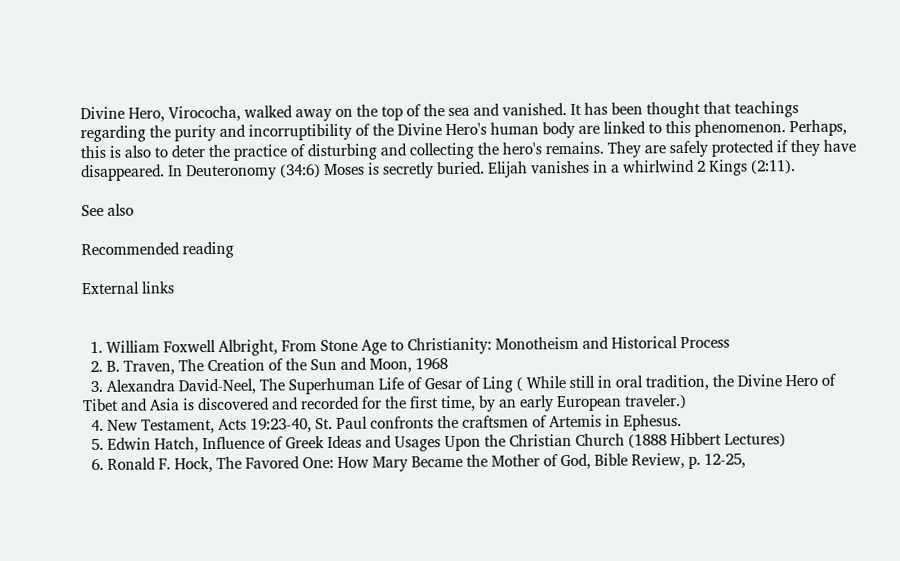Divine Hero, Virococha, walked away on the top of the sea and vanished. It has been thought that teachings regarding the purity and incorruptibility of the Divine Hero's human body are linked to this phenomenon. Perhaps, this is also to deter the practice of disturbing and collecting the hero's remains. They are safely protected if they have disappeared. In Deuteronomy (34:6) Moses is secretly buried. Elijah vanishes in a whirlwind 2 Kings (2:11).

See also

Recommended reading

External links


  1. William Foxwell Albright, From Stone Age to Christianity: Monotheism and Historical Process
  2. B. Traven, The Creation of the Sun and Moon, 1968
  3. Alexandra David-Neel, The Superhuman Life of Gesar of Ling ( While still in oral tradition, the Divine Hero of Tibet and Asia is discovered and recorded for the first time, by an early European traveler.)
  4. New Testament, Acts 19:23-40, St. Paul confronts the craftsmen of Artemis in Ephesus.
  5. Edwin Hatch, Influence of Greek Ideas and Usages Upon the Christian Church (1888 Hibbert Lectures)
  6. Ronald F. Hock, The Favored One: How Mary Became the Mother of God, Bible Review, p. 12-25,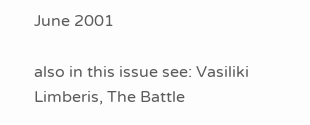June 2001

also in this issue see: Vasiliki Limberis, The Battle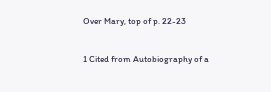Over Mary, top of p. 22-23


1 Cited from Autobiography of a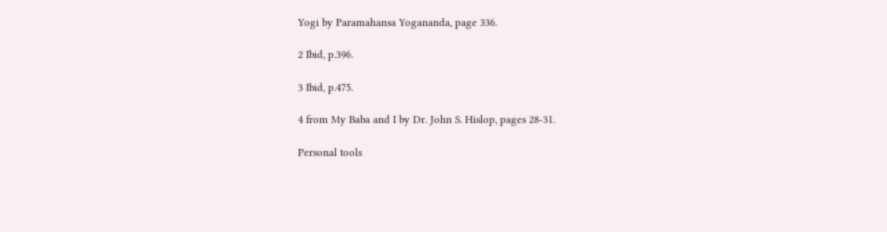Yogi by Paramahansa Yogananda, page 336.

2 Ibid, p.396.

3 Ibid, p.475.

4 from My Baba and I by Dr. John S. Hislop, pages 28-31.

Personal tools